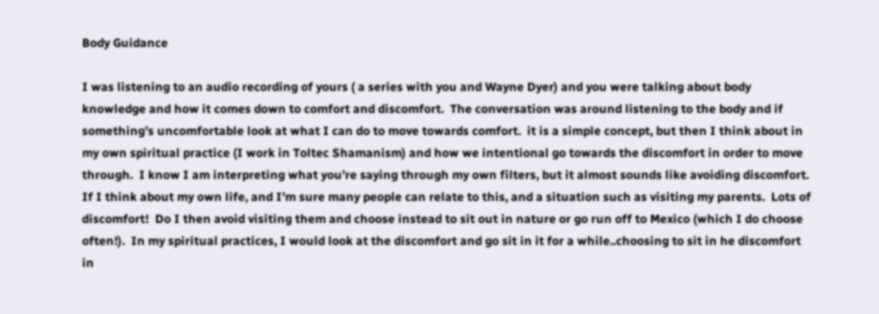Body Guidance

I was listening to an audio recording of yours ( a series with you and Wayne Dyer) and you were talking about body knowledge and how it comes down to comfort and discomfort.  The conversation was around listening to the body and if something’s uncomfortable look at what I can do to move towards comfort.  it is a simple concept, but then I think about in my own spiritual practice (I work in Toltec Shamanism) and how we intentional go towards the discomfort in order to move through.  I know I am interpreting what you’re saying through my own filters, but it almost sounds like avoiding discomfort.  If I think about my own life, and I’m sure many people can relate to this, and a situation such as visiting my parents.  Lots of discomfort!  Do I then avoid visiting them and choose instead to sit out in nature or go run off to Mexico (which I do choose often!).  In my spiritual practices, I would look at the discomfort and go sit in it for a while..choosing to sit in he discomfort in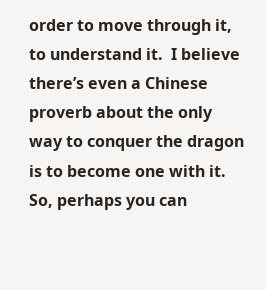order to move through it, to understand it.  I believe there’s even a Chinese proverb about the only way to conquer the dragon is to become one with it.  So, perhaps you can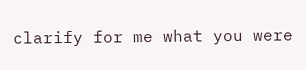clarify for me what you were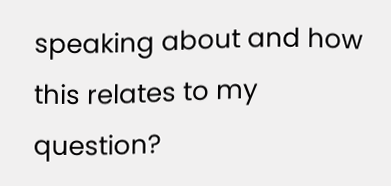speaking about and how this relates to my question?